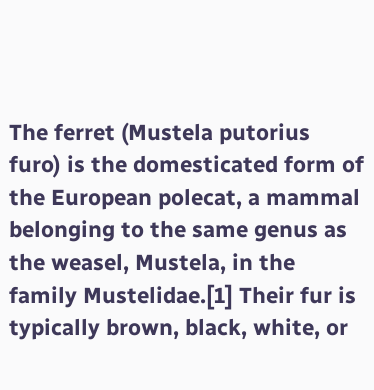The ferret (Mustela putorius furo) is the domesticated form of the European polecat, a mammal belonging to the same genus as the weasel, Mustela, in the family Mustelidae.[1] Their fur is typically brown, black, white, or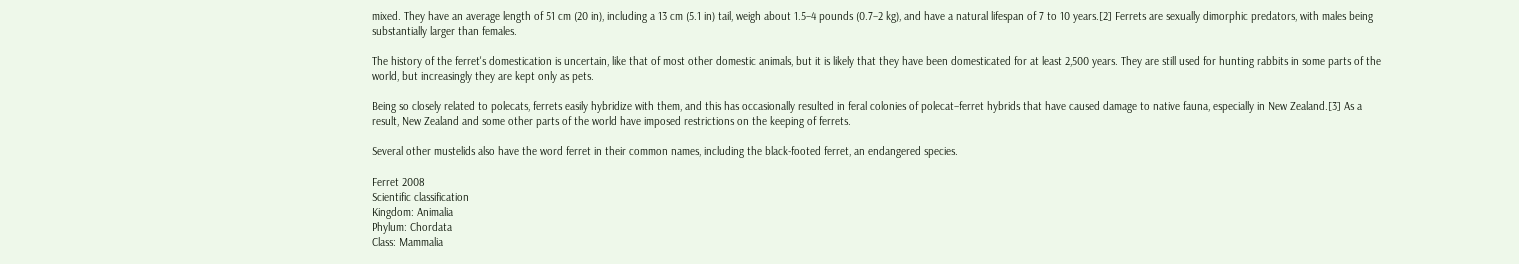mixed. They have an average length of 51 cm (20 in), including a 13 cm (5.1 in) tail, weigh about 1.5–4 pounds (0.7–2 kg), and have a natural lifespan of 7 to 10 years.[2] Ferrets are sexually dimorphic predators, with males being substantially larger than females.

The history of the ferret's domestication is uncertain, like that of most other domestic animals, but it is likely that they have been domesticated for at least 2,500 years. They are still used for hunting rabbits in some parts of the world, but increasingly they are kept only as pets.

Being so closely related to polecats, ferrets easily hybridize with them, and this has occasionally resulted in feral colonies of polecat–ferret hybrids that have caused damage to native fauna, especially in New Zealand.[3] As a result, New Zealand and some other parts of the world have imposed restrictions on the keeping of ferrets.

Several other mustelids also have the word ferret in their common names, including the black-footed ferret, an endangered species.

Ferret 2008
Scientific classification
Kingdom: Animalia
Phylum: Chordata
Class: Mammalia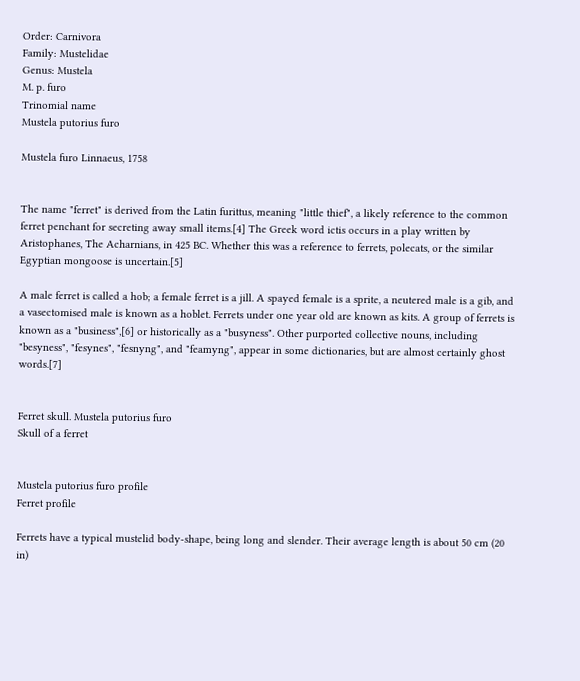Order: Carnivora
Family: Mustelidae
Genus: Mustela
M. p. furo
Trinomial name
Mustela putorius furo

Mustela furo Linnaeus, 1758


The name "ferret" is derived from the Latin furittus, meaning "little thief", a likely reference to the common ferret penchant for secreting away small items.[4] The Greek word ictis occurs in a play written by Aristophanes, The Acharnians, in 425 BC. Whether this was a reference to ferrets, polecats, or the similar Egyptian mongoose is uncertain.[5]

A male ferret is called a hob; a female ferret is a jill. A spayed female is a sprite, a neutered male is a gib, and a vasectomised male is known as a hoblet. Ferrets under one year old are known as kits. A group of ferrets is known as a "business",[6] or historically as a "busyness". Other purported collective nouns, including "besyness", "fesynes", "fesnyng", and "feamyng", appear in some dictionaries, but are almost certainly ghost words.[7]


Ferret skull. Mustela putorius furo
Skull of a ferret


Mustela putorius furo profile
Ferret profile

Ferrets have a typical mustelid body-shape, being long and slender. Their average length is about 50 cm (20 in)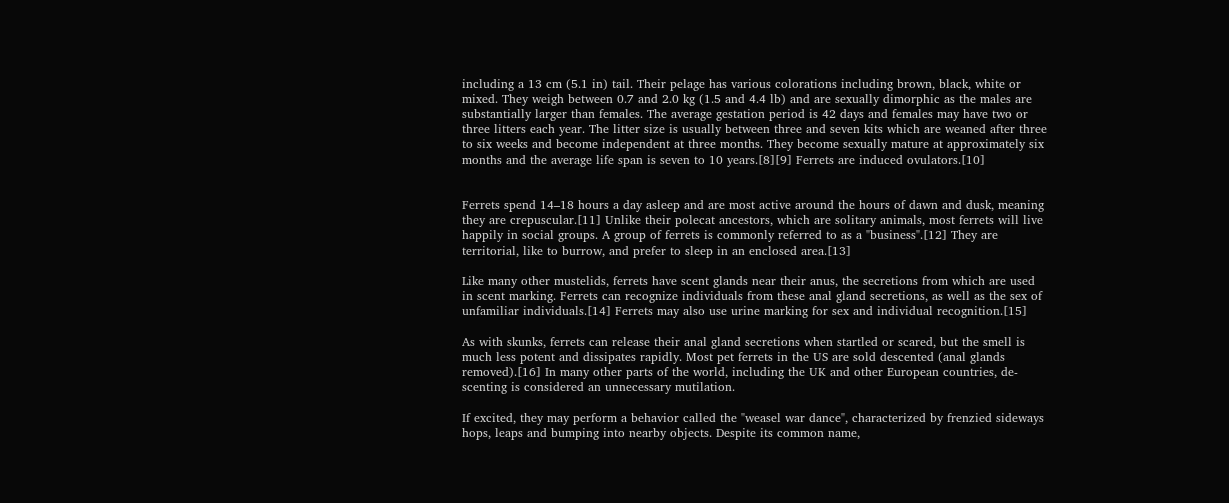including a 13 cm (5.1 in) tail. Their pelage has various colorations including brown, black, white or mixed. They weigh between 0.7 and 2.0 kg (1.5 and 4.4 lb) and are sexually dimorphic as the males are substantially larger than females. The average gestation period is 42 days and females may have two or three litters each year. The litter size is usually between three and seven kits which are weaned after three to six weeks and become independent at three months. They become sexually mature at approximately six months and the average life span is seven to 10 years.[8][9] Ferrets are induced ovulators.[10]


Ferrets spend 14–18 hours a day asleep and are most active around the hours of dawn and dusk, meaning they are crepuscular.[11] Unlike their polecat ancestors, which are solitary animals, most ferrets will live happily in social groups. A group of ferrets is commonly referred to as a "business".[12] They are territorial, like to burrow, and prefer to sleep in an enclosed area.[13]

Like many other mustelids, ferrets have scent glands near their anus, the secretions from which are used in scent marking. Ferrets can recognize individuals from these anal gland secretions, as well as the sex of unfamiliar individuals.[14] Ferrets may also use urine marking for sex and individual recognition.[15]

As with skunks, ferrets can release their anal gland secretions when startled or scared, but the smell is much less potent and dissipates rapidly. Most pet ferrets in the US are sold descented (anal glands removed).[16] In many other parts of the world, including the UK and other European countries, de-scenting is considered an unnecessary mutilation.

If excited, they may perform a behavior called the "weasel war dance", characterized by frenzied sideways hops, leaps and bumping into nearby objects. Despite its common name,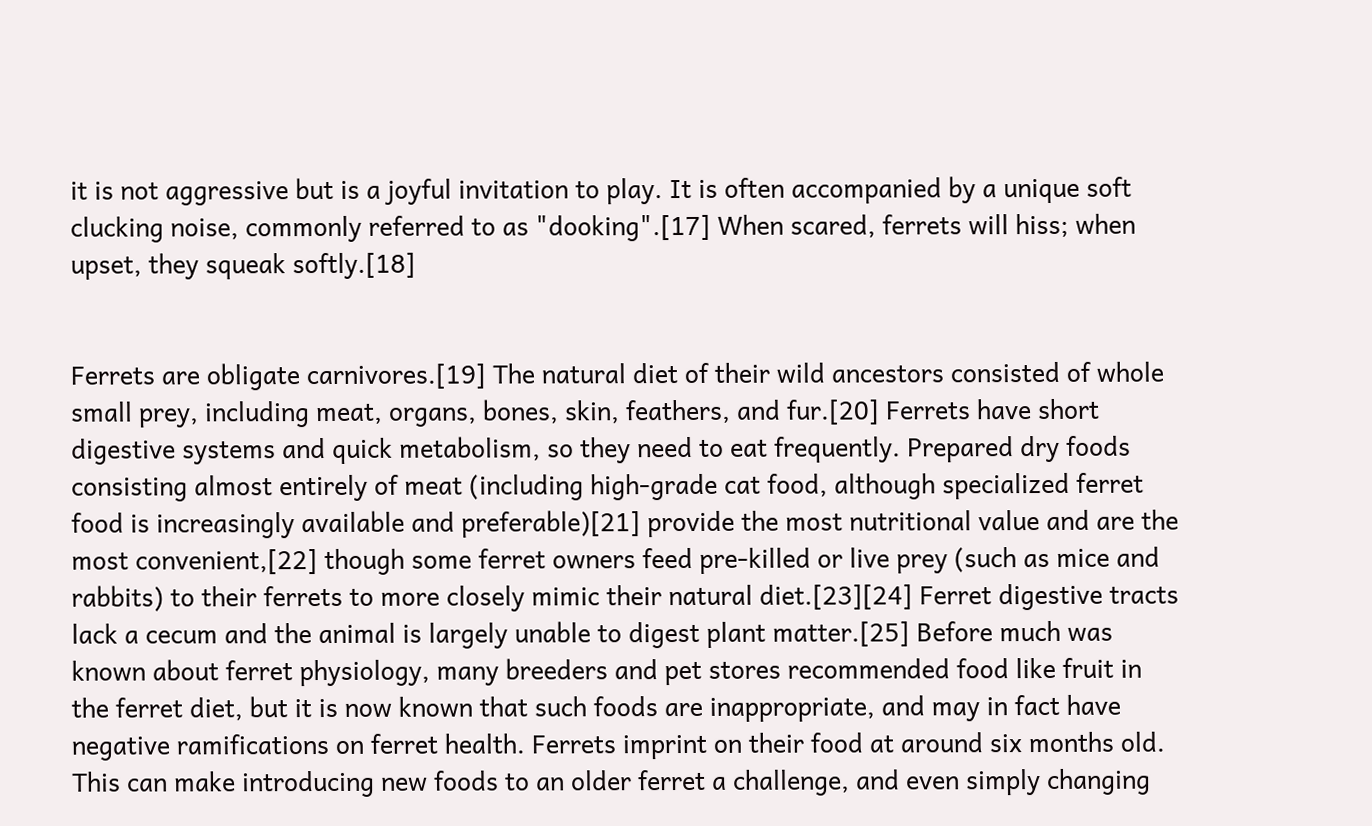it is not aggressive but is a joyful invitation to play. It is often accompanied by a unique soft clucking noise, commonly referred to as "dooking".[17] When scared, ferrets will hiss; when upset, they squeak softly.[18]


Ferrets are obligate carnivores.[19] The natural diet of their wild ancestors consisted of whole small prey, including meat, organs, bones, skin, feathers, and fur.[20] Ferrets have short digestive systems and quick metabolism, so they need to eat frequently. Prepared dry foods consisting almost entirely of meat (including high-grade cat food, although specialized ferret food is increasingly available and preferable)[21] provide the most nutritional value and are the most convenient,[22] though some ferret owners feed pre-killed or live prey (such as mice and rabbits) to their ferrets to more closely mimic their natural diet.[23][24] Ferret digestive tracts lack a cecum and the animal is largely unable to digest plant matter.[25] Before much was known about ferret physiology, many breeders and pet stores recommended food like fruit in the ferret diet, but it is now known that such foods are inappropriate, and may in fact have negative ramifications on ferret health. Ferrets imprint on their food at around six months old. This can make introducing new foods to an older ferret a challenge, and even simply changing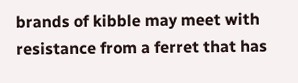brands of kibble may meet with resistance from a ferret that has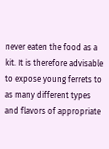never eaten the food as a kit. It is therefore advisable to expose young ferrets to as many different types and flavors of appropriate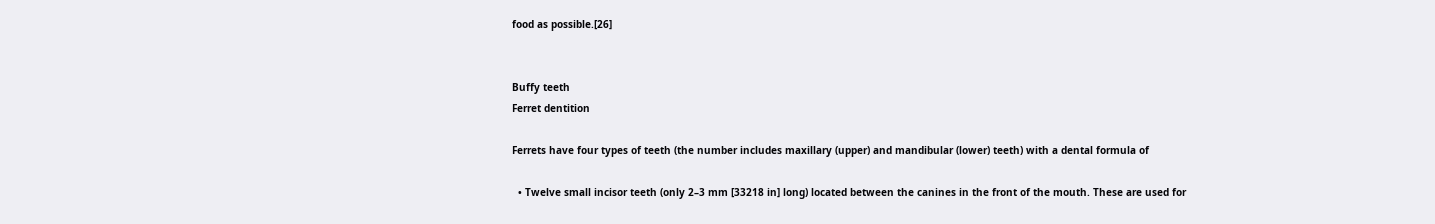food as possible.[26]


Buffy teeth
Ferret dentition

Ferrets have four types of teeth (the number includes maxillary (upper) and mandibular (lower) teeth) with a dental formula of

  • Twelve small incisor teeth (only 2–3 mm [33218 in] long) located between the canines in the front of the mouth. These are used for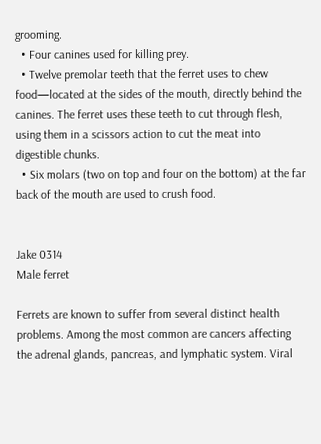grooming.
  • Four canines used for killing prey.
  • Twelve premolar teeth that the ferret uses to chew food—located at the sides of the mouth, directly behind the canines. The ferret uses these teeth to cut through flesh, using them in a scissors action to cut the meat into digestible chunks.
  • Six molars (two on top and four on the bottom) at the far back of the mouth are used to crush food.


Jake 0314
Male ferret

Ferrets are known to suffer from several distinct health problems. Among the most common are cancers affecting the adrenal glands, pancreas, and lymphatic system. Viral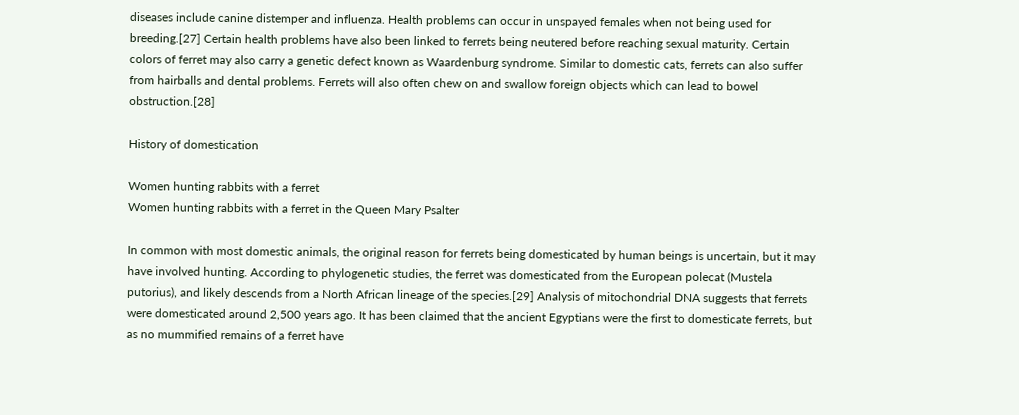diseases include canine distemper and influenza. Health problems can occur in unspayed females when not being used for breeding.[27] Certain health problems have also been linked to ferrets being neutered before reaching sexual maturity. Certain colors of ferret may also carry a genetic defect known as Waardenburg syndrome. Similar to domestic cats, ferrets can also suffer from hairballs and dental problems. Ferrets will also often chew on and swallow foreign objects which can lead to bowel obstruction.[28]

History of domestication

Women hunting rabbits with a ferret
Women hunting rabbits with a ferret in the Queen Mary Psalter

In common with most domestic animals, the original reason for ferrets being domesticated by human beings is uncertain, but it may have involved hunting. According to phylogenetic studies, the ferret was domesticated from the European polecat (Mustela putorius), and likely descends from a North African lineage of the species.[29] Analysis of mitochondrial DNA suggests that ferrets were domesticated around 2,500 years ago. It has been claimed that the ancient Egyptians were the first to domesticate ferrets, but as no mummified remains of a ferret have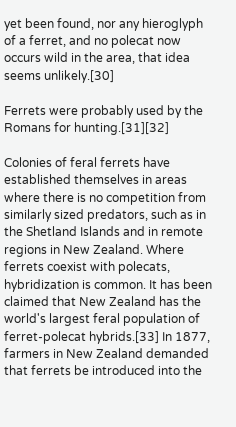yet been found, nor any hieroglyph of a ferret, and no polecat now occurs wild in the area, that idea seems unlikely.[30]

Ferrets were probably used by the Romans for hunting.[31][32]

Colonies of feral ferrets have established themselves in areas where there is no competition from similarly sized predators, such as in the Shetland Islands and in remote regions in New Zealand. Where ferrets coexist with polecats, hybridization is common. It has been claimed that New Zealand has the world's largest feral population of ferret-polecat hybrids.[33] In 1877, farmers in New Zealand demanded that ferrets be introduced into the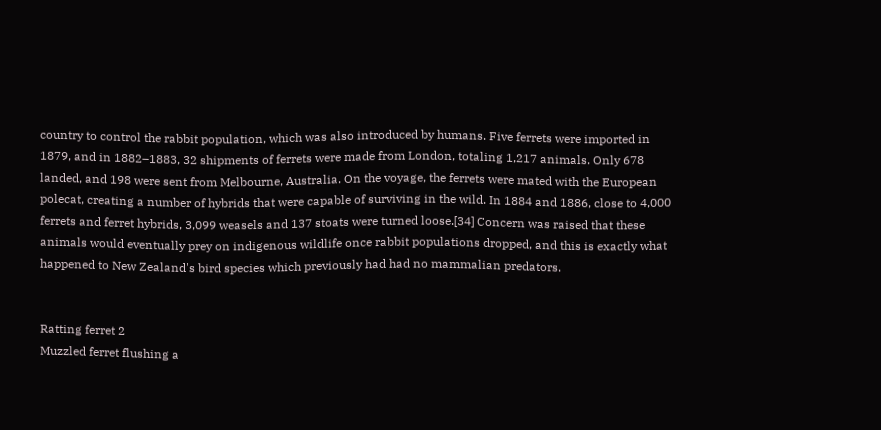country to control the rabbit population, which was also introduced by humans. Five ferrets were imported in 1879, and in 1882–1883, 32 shipments of ferrets were made from London, totaling 1,217 animals. Only 678 landed, and 198 were sent from Melbourne, Australia. On the voyage, the ferrets were mated with the European polecat, creating a number of hybrids that were capable of surviving in the wild. In 1884 and 1886, close to 4,000 ferrets and ferret hybrids, 3,099 weasels and 137 stoats were turned loose.[34] Concern was raised that these animals would eventually prey on indigenous wildlife once rabbit populations dropped, and this is exactly what happened to New Zealand's bird species which previously had had no mammalian predators.


Ratting ferret 2
Muzzled ferret flushing a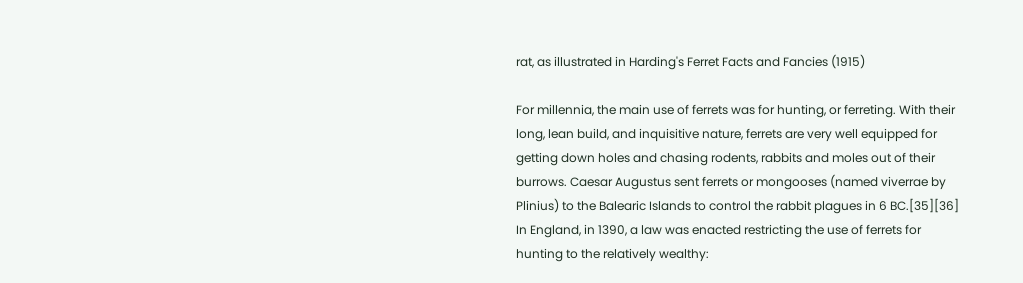rat, as illustrated in Harding's Ferret Facts and Fancies (1915)

For millennia, the main use of ferrets was for hunting, or ferreting. With their long, lean build, and inquisitive nature, ferrets are very well equipped for getting down holes and chasing rodents, rabbits and moles out of their burrows. Caesar Augustus sent ferrets or mongooses (named viverrae by Plinius) to the Balearic Islands to control the rabbit plagues in 6 BC.[35][36] In England, in 1390, a law was enacted restricting the use of ferrets for hunting to the relatively wealthy: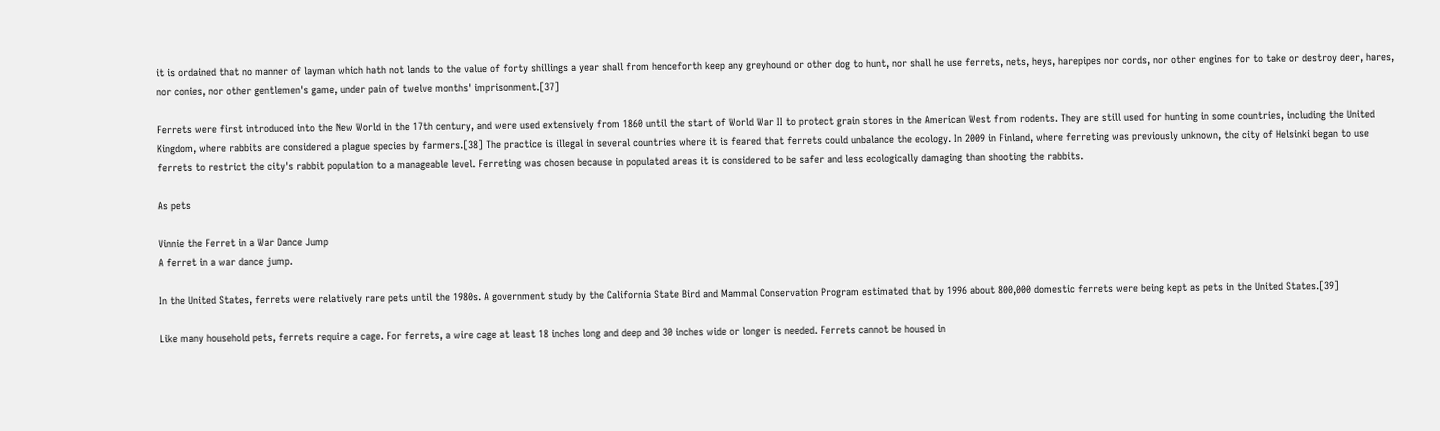it is ordained that no manner of layman which hath not lands to the value of forty shillings a year shall from henceforth keep any greyhound or other dog to hunt, nor shall he use ferrets, nets, heys, harepipes nor cords, nor other engines for to take or destroy deer, hares, nor conies, nor other gentlemen's game, under pain of twelve months' imprisonment.[37]

Ferrets were first introduced into the New World in the 17th century, and were used extensively from 1860 until the start of World War II to protect grain stores in the American West from rodents. They are still used for hunting in some countries, including the United Kingdom, where rabbits are considered a plague species by farmers.[38] The practice is illegal in several countries where it is feared that ferrets could unbalance the ecology. In 2009 in Finland, where ferreting was previously unknown, the city of Helsinki began to use ferrets to restrict the city's rabbit population to a manageable level. Ferreting was chosen because in populated areas it is considered to be safer and less ecologically damaging than shooting the rabbits.

As pets

Vinnie the Ferret in a War Dance Jump
A ferret in a war dance jump.

In the United States, ferrets were relatively rare pets until the 1980s. A government study by the California State Bird and Mammal Conservation Program estimated that by 1996 about 800,000 domestic ferrets were being kept as pets in the United States.[39]

Like many household pets, ferrets require a cage. For ferrets, a wire cage at least 18 inches long and deep and 30 inches wide or longer is needed. Ferrets cannot be housed in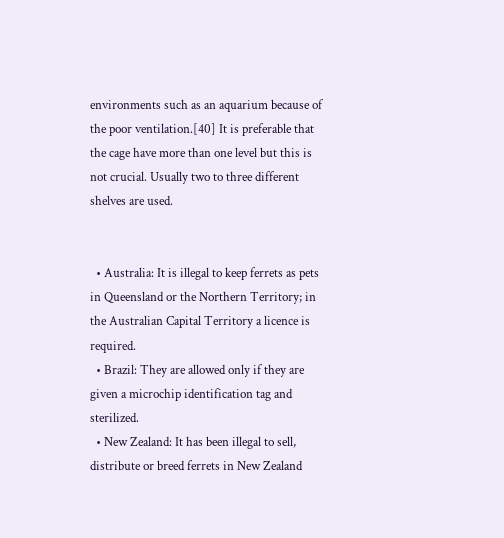environments such as an aquarium because of the poor ventilation.[40] It is preferable that the cage have more than one level but this is not crucial. Usually two to three different shelves are used.


  • Australia: It is illegal to keep ferrets as pets in Queensland or the Northern Territory; in the Australian Capital Territory a licence is required.
  • Brazil: They are allowed only if they are given a microchip identification tag and sterilized.
  • New Zealand: It has been illegal to sell, distribute or breed ferrets in New Zealand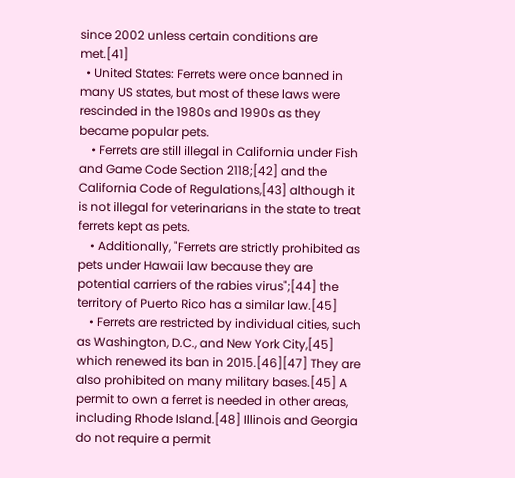since 2002 unless certain conditions are met.[41]
  • United States: Ferrets were once banned in many US states, but most of these laws were rescinded in the 1980s and 1990s as they became popular pets.
    • Ferrets are still illegal in California under Fish and Game Code Section 2118;[42] and the California Code of Regulations,[43] although it is not illegal for veterinarians in the state to treat ferrets kept as pets.
    • Additionally, "Ferrets are strictly prohibited as pets under Hawaii law because they are potential carriers of the rabies virus";[44] the territory of Puerto Rico has a similar law.[45]
    • Ferrets are restricted by individual cities, such as Washington, D.C., and New York City,[45] which renewed its ban in 2015.[46][47] They are also prohibited on many military bases.[45] A permit to own a ferret is needed in other areas, including Rhode Island.[48] Illinois and Georgia do not require a permit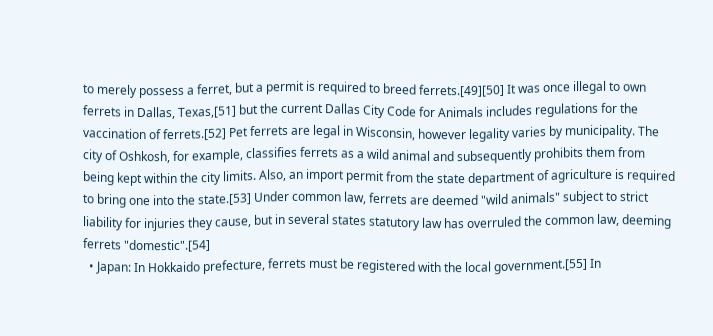to merely possess a ferret, but a permit is required to breed ferrets.[49][50] It was once illegal to own ferrets in Dallas, Texas,[51] but the current Dallas City Code for Animals includes regulations for the vaccination of ferrets.[52] Pet ferrets are legal in Wisconsin, however legality varies by municipality. The city of Oshkosh, for example, classifies ferrets as a wild animal and subsequently prohibits them from being kept within the city limits. Also, an import permit from the state department of agriculture is required to bring one into the state.[53] Under common law, ferrets are deemed "wild animals" subject to strict liability for injuries they cause, but in several states statutory law has overruled the common law, deeming ferrets "domestic".[54]
  • Japan: In Hokkaido prefecture, ferrets must be registered with the local government.[55] In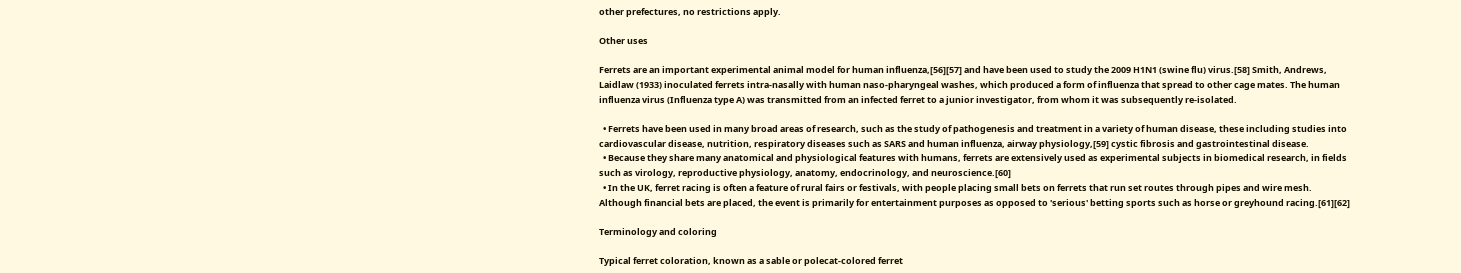other prefectures, no restrictions apply.

Other uses

Ferrets are an important experimental animal model for human influenza,[56][57] and have been used to study the 2009 H1N1 (swine flu) virus.[58] Smith, Andrews, Laidlaw (1933) inoculated ferrets intra-nasally with human naso-pharyngeal washes, which produced a form of influenza that spread to other cage mates. The human influenza virus (Influenza type A) was transmitted from an infected ferret to a junior investigator, from whom it was subsequently re-isolated.

  • Ferrets have been used in many broad areas of research, such as the study of pathogenesis and treatment in a variety of human disease, these including studies into cardiovascular disease, nutrition, respiratory diseases such as SARS and human influenza, airway physiology,[59] cystic fibrosis and gastrointestinal disease.
  • Because they share many anatomical and physiological features with humans, ferrets are extensively used as experimental subjects in biomedical research, in fields such as virology, reproductive physiology, anatomy, endocrinology, and neuroscience.[60]
  • In the UK, ferret racing is often a feature of rural fairs or festivals, with people placing small bets on ferrets that run set routes through pipes and wire mesh. Although financial bets are placed, the event is primarily for entertainment purposes as opposed to 'serious' betting sports such as horse or greyhound racing.[61][62]

Terminology and coloring

Typical ferret coloration, known as a sable or polecat-colored ferret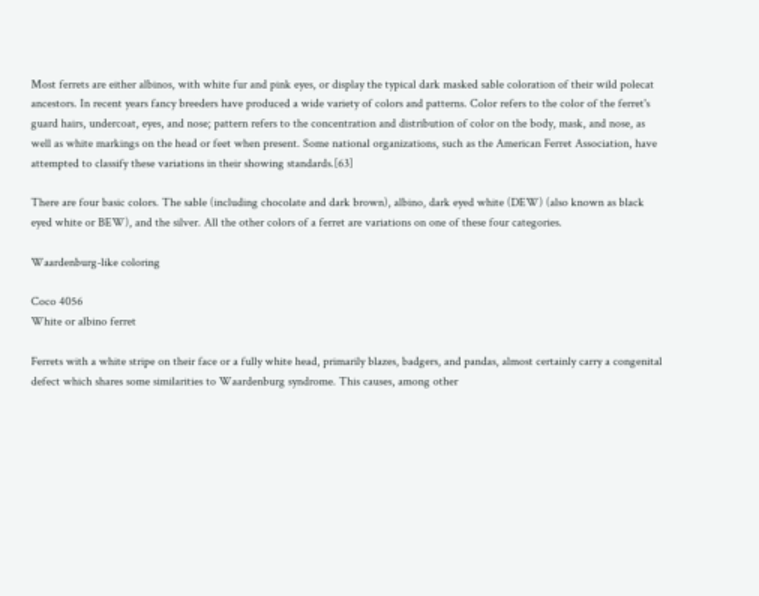Most ferrets are either albinos, with white fur and pink eyes, or display the typical dark masked sable coloration of their wild polecat ancestors. In recent years fancy breeders have produced a wide variety of colors and patterns. Color refers to the color of the ferret's guard hairs, undercoat, eyes, and nose; pattern refers to the concentration and distribution of color on the body, mask, and nose, as well as white markings on the head or feet when present. Some national organizations, such as the American Ferret Association, have attempted to classify these variations in their showing standards.[63]

There are four basic colors. The sable (including chocolate and dark brown), albino, dark eyed white (DEW) (also known as black eyed white or BEW), and the silver. All the other colors of a ferret are variations on one of these four categories.

Waardenburg-like coloring

Coco 4056
White or albino ferret

Ferrets with a white stripe on their face or a fully white head, primarily blazes, badgers, and pandas, almost certainly carry a congenital defect which shares some similarities to Waardenburg syndrome. This causes, among other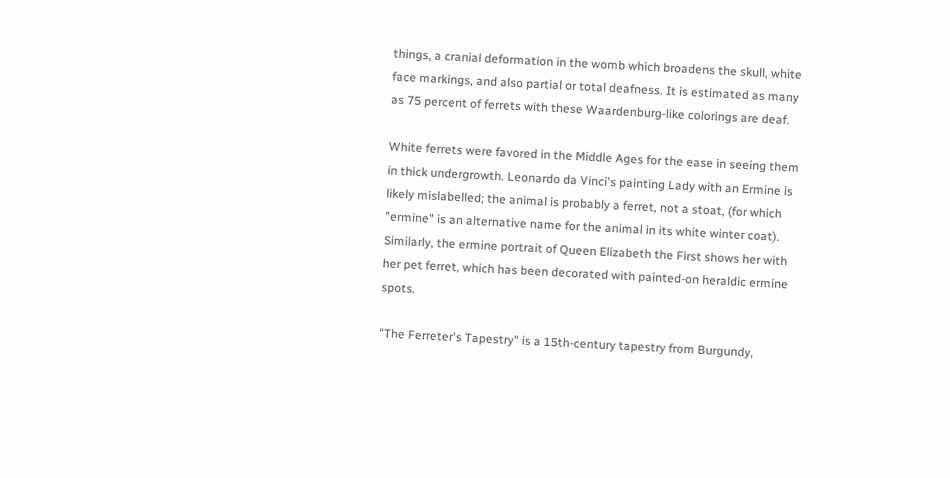things, a cranial deformation in the womb which broadens the skull, white face markings, and also partial or total deafness. It is estimated as many as 75 percent of ferrets with these Waardenburg-like colorings are deaf.

White ferrets were favored in the Middle Ages for the ease in seeing them in thick undergrowth. Leonardo da Vinci's painting Lady with an Ermine is likely mislabelled; the animal is probably a ferret, not a stoat, (for which "ermine" is an alternative name for the animal in its white winter coat). Similarly, the ermine portrait of Queen Elizabeth the First shows her with her pet ferret, which has been decorated with painted-on heraldic ermine spots.

"The Ferreter's Tapestry" is a 15th-century tapestry from Burgundy,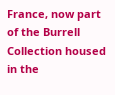France, now part of the Burrell Collection housed in the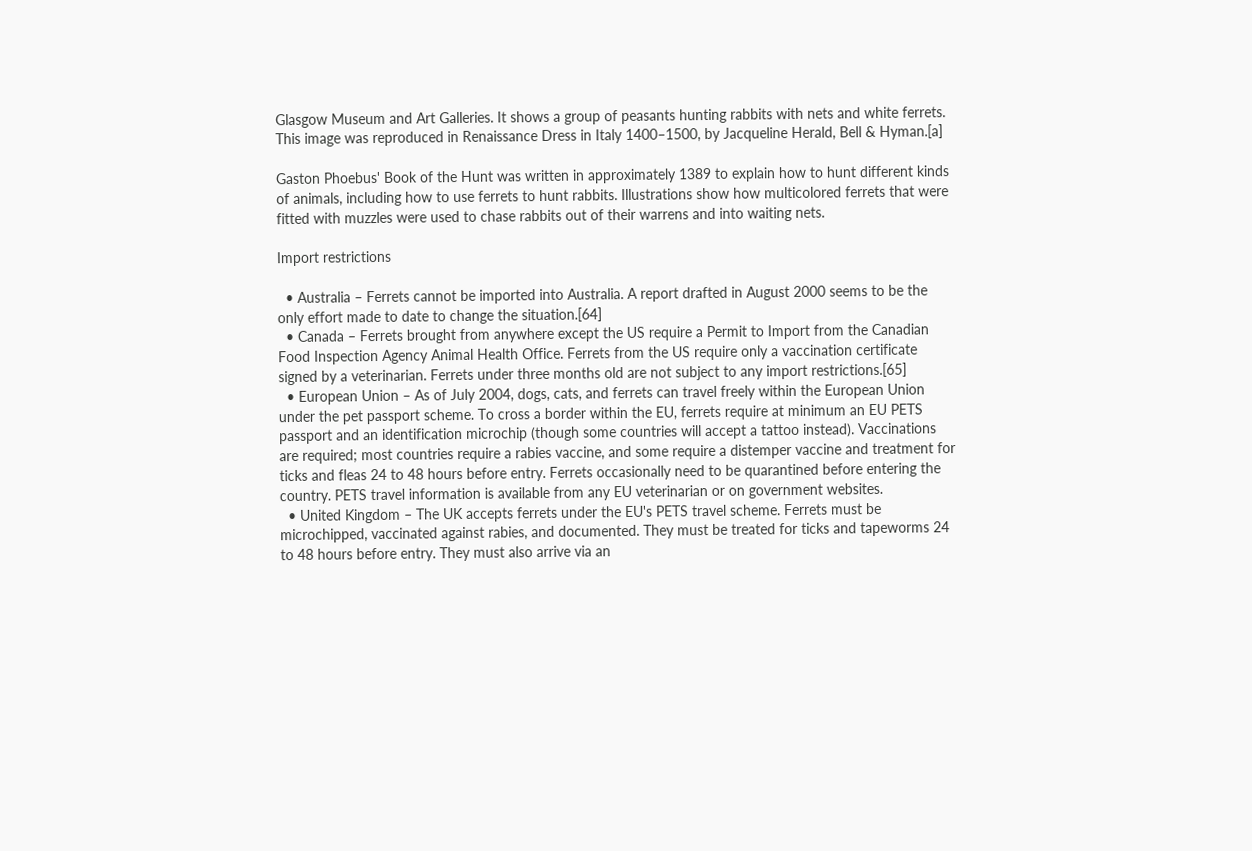Glasgow Museum and Art Galleries. It shows a group of peasants hunting rabbits with nets and white ferrets. This image was reproduced in Renaissance Dress in Italy 1400–1500, by Jacqueline Herald, Bell & Hyman.[a]

Gaston Phoebus' Book of the Hunt was written in approximately 1389 to explain how to hunt different kinds of animals, including how to use ferrets to hunt rabbits. Illustrations show how multicolored ferrets that were fitted with muzzles were used to chase rabbits out of their warrens and into waiting nets.

Import restrictions

  • Australia – Ferrets cannot be imported into Australia. A report drafted in August 2000 seems to be the only effort made to date to change the situation.[64]
  • Canada – Ferrets brought from anywhere except the US require a Permit to Import from the Canadian Food Inspection Agency Animal Health Office. Ferrets from the US require only a vaccination certificate signed by a veterinarian. Ferrets under three months old are not subject to any import restrictions.[65]
  • European Union – As of July 2004, dogs, cats, and ferrets can travel freely within the European Union under the pet passport scheme. To cross a border within the EU, ferrets require at minimum an EU PETS passport and an identification microchip (though some countries will accept a tattoo instead). Vaccinations are required; most countries require a rabies vaccine, and some require a distemper vaccine and treatment for ticks and fleas 24 to 48 hours before entry. Ferrets occasionally need to be quarantined before entering the country. PETS travel information is available from any EU veterinarian or on government websites.
  • United Kingdom – The UK accepts ferrets under the EU's PETS travel scheme. Ferrets must be microchipped, vaccinated against rabies, and documented. They must be treated for ticks and tapeworms 24 to 48 hours before entry. They must also arrive via an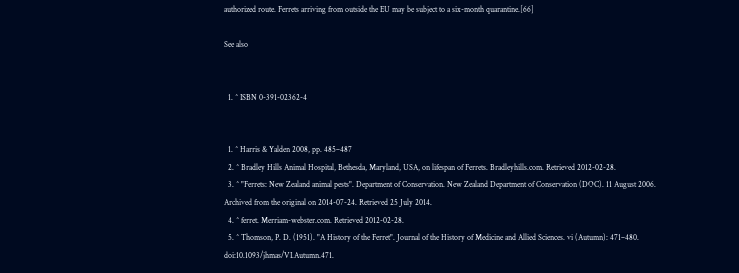authorized route. Ferrets arriving from outside the EU may be subject to a six-month quarantine.[66]

See also


  1. ^ ISBN 0-391-02362-4


  1. ^ Harris & Yalden 2008, pp. 485–487
  2. ^ Bradley Hills Animal Hospital, Bethesda, Maryland, USA, on lifespan of Ferrets. Bradleyhills.com. Retrieved 2012-02-28.
  3. ^ "Ferrets: New Zealand animal pests". Department of Conservation. New Zealand Department of Conservation (DOC). 11 August 2006. Archived from the original on 2014-07-24. Retrieved 25 July 2014.
  4. ^ ferret. Merriam-webster.com. Retrieved 2012-02-28.
  5. ^ Thomson, P. D. (1951). "A History of the Ferret". Journal of the History of Medicine and Allied Sciences. vi (Autumn): 471–480. doi:10.1093/jhmas/VI.Autumn.471.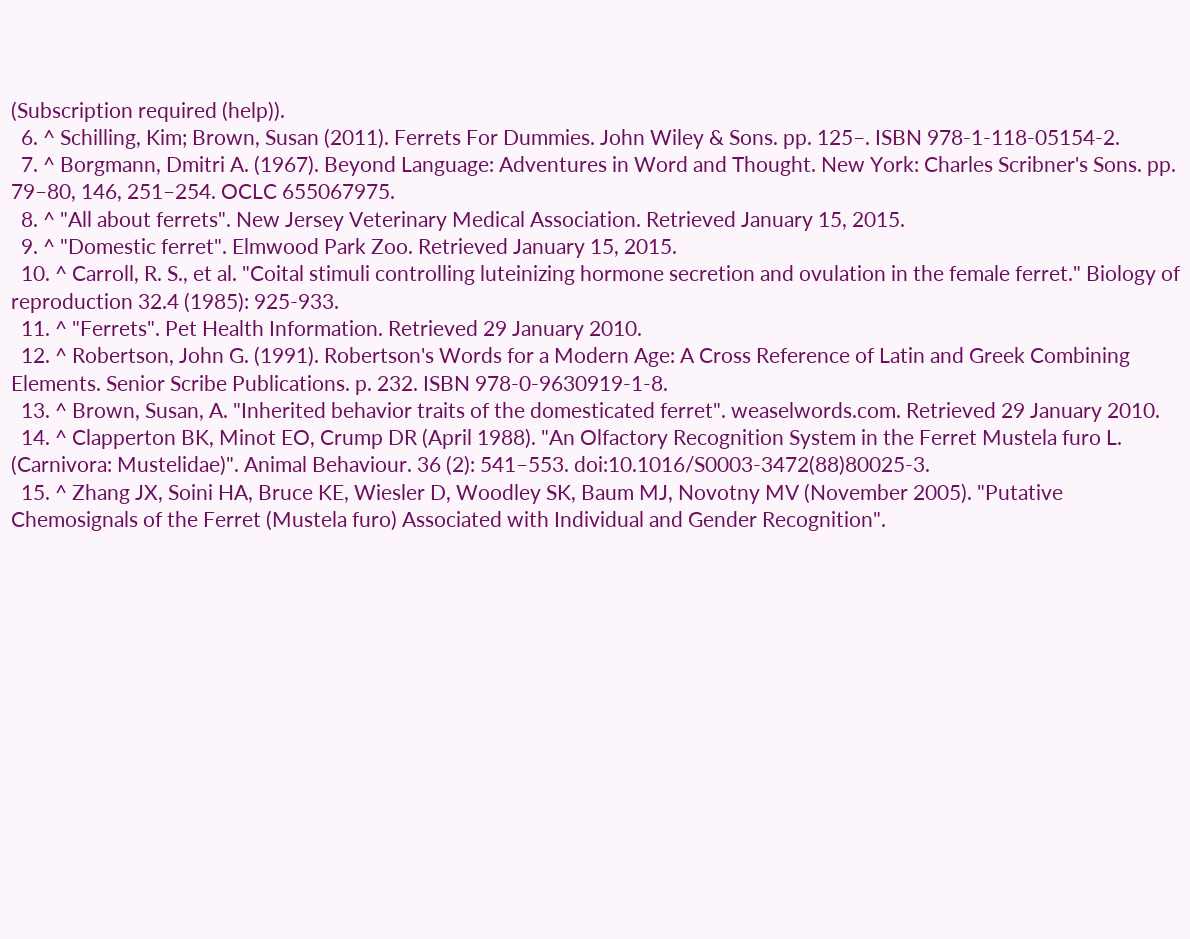(Subscription required (help)).
  6. ^ Schilling, Kim; Brown, Susan (2011). Ferrets For Dummies. John Wiley & Sons. pp. 125–. ISBN 978-1-118-05154-2.
  7. ^ Borgmann, Dmitri A. (1967). Beyond Language: Adventures in Word and Thought. New York: Charles Scribner's Sons. pp. 79–80, 146, 251–254. OCLC 655067975.
  8. ^ "All about ferrets". New Jersey Veterinary Medical Association. Retrieved January 15, 2015.
  9. ^ "Domestic ferret". Elmwood Park Zoo. Retrieved January 15, 2015.
  10. ^ Carroll, R. S., et al. "Coital stimuli controlling luteinizing hormone secretion and ovulation in the female ferret." Biology of reproduction 32.4 (1985): 925-933.
  11. ^ "Ferrets". Pet Health Information. Retrieved 29 January 2010.
  12. ^ Robertson, John G. (1991). Robertson's Words for a Modern Age: A Cross Reference of Latin and Greek Combining Elements. Senior Scribe Publications. p. 232. ISBN 978-0-9630919-1-8.
  13. ^ Brown, Susan, A. "Inherited behavior traits of the domesticated ferret". weaselwords.com. Retrieved 29 January 2010.
  14. ^ Clapperton BK, Minot EO, Crump DR (April 1988). "An Olfactory Recognition System in the Ferret Mustela furo L. (Carnivora: Mustelidae)". Animal Behaviour. 36 (2): 541–553. doi:10.1016/S0003-3472(88)80025-3.
  15. ^ Zhang JX, Soini HA, Bruce KE, Wiesler D, Woodley SK, Baum MJ, Novotny MV (November 2005). "Putative Chemosignals of the Ferret (Mustela furo) Associated with Individual and Gender Recognition".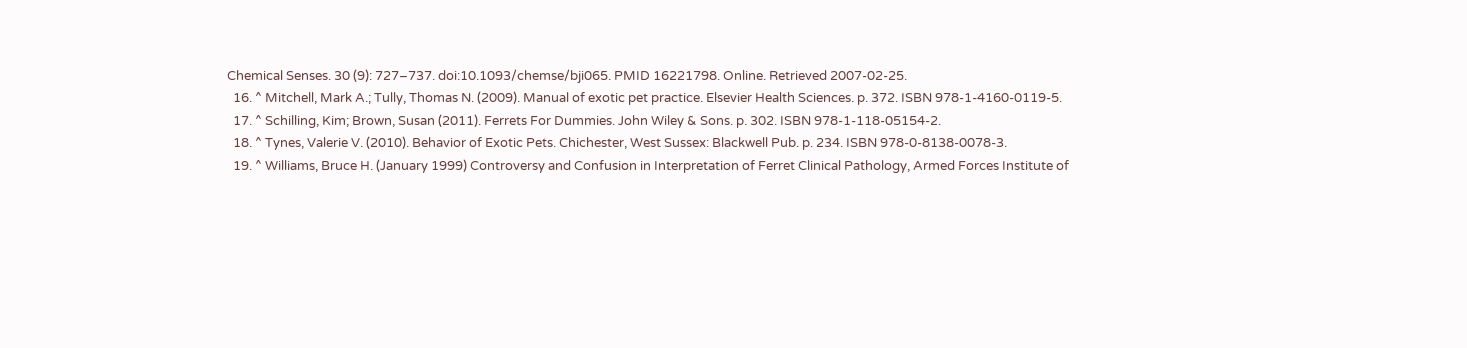Chemical Senses. 30 (9): 727–737. doi:10.1093/chemse/bji065. PMID 16221798. Online. Retrieved 2007-02-25.
  16. ^ Mitchell, Mark A.; Tully, Thomas N. (2009). Manual of exotic pet practice. Elsevier Health Sciences. p. 372. ISBN 978-1-4160-0119-5.
  17. ^ Schilling, Kim; Brown, Susan (2011). Ferrets For Dummies. John Wiley & Sons. p. 302. ISBN 978-1-118-05154-2.
  18. ^ Tynes, Valerie V. (2010). Behavior of Exotic Pets. Chichester, West Sussex: Blackwell Pub. p. 234. ISBN 978-0-8138-0078-3.
  19. ^ Williams, Bruce H. (January 1999) Controversy and Confusion in Interpretation of Ferret Clinical Pathology, Armed Forces Institute of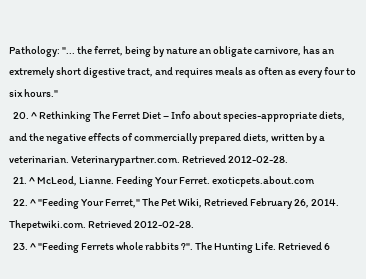Pathology: "... the ferret, being by nature an obligate carnivore, has an extremely short digestive tract, and requires meals as often as every four to six hours."
  20. ^ Rethinking The Ferret Diet – Info about species-appropriate diets, and the negative effects of commercially prepared diets, written by a veterinarian. Veterinarypartner.com. Retrieved 2012-02-28.
  21. ^ McLeod, Lianne. Feeding Your Ferret. exoticpets.about.com
  22. ^ "Feeding Your Ferret," The Pet Wiki, Retrieved February 26, 2014. Thepetwiki.com. Retrieved 2012-02-28.
  23. ^ "Feeding Ferrets whole rabbits ?". The Hunting Life. Retrieved 6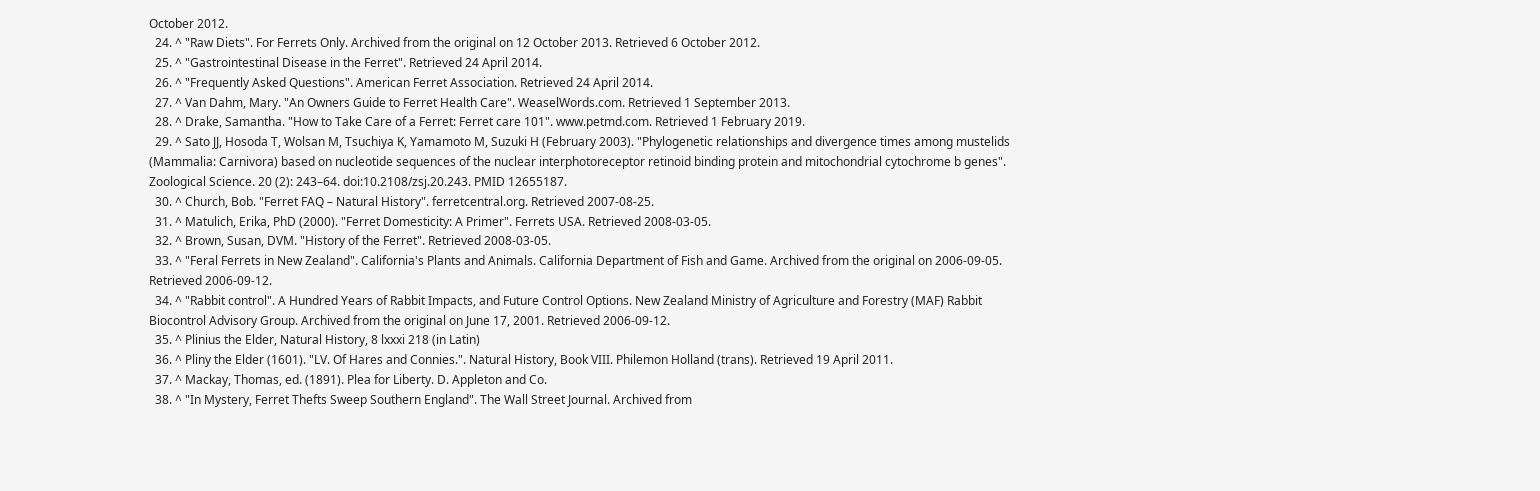October 2012.
  24. ^ "Raw Diets". For Ferrets Only. Archived from the original on 12 October 2013. Retrieved 6 October 2012.
  25. ^ "Gastrointestinal Disease in the Ferret". Retrieved 24 April 2014.
  26. ^ "Frequently Asked Questions". American Ferret Association. Retrieved 24 April 2014.
  27. ^ Van Dahm, Mary. "An Owners Guide to Ferret Health Care". WeaselWords.com. Retrieved 1 September 2013.
  28. ^ Drake, Samantha. "How to Take Care of a Ferret: Ferret care 101". www.petmd.com. Retrieved 1 February 2019.
  29. ^ Sato JJ, Hosoda T, Wolsan M, Tsuchiya K, Yamamoto M, Suzuki H (February 2003). "Phylogenetic relationships and divergence times among mustelids (Mammalia: Carnivora) based on nucleotide sequences of the nuclear interphotoreceptor retinoid binding protein and mitochondrial cytochrome b genes". Zoological Science. 20 (2): 243–64. doi:10.2108/zsj.20.243. PMID 12655187.
  30. ^ Church, Bob. "Ferret FAQ – Natural History". ferretcentral.org. Retrieved 2007-08-25.
  31. ^ Matulich, Erika, PhD (2000). "Ferret Domesticity: A Primer". Ferrets USA. Retrieved 2008-03-05.
  32. ^ Brown, Susan, DVM. "History of the Ferret". Retrieved 2008-03-05.
  33. ^ "Feral Ferrets in New Zealand". California's Plants and Animals. California Department of Fish and Game. Archived from the original on 2006-09-05. Retrieved 2006-09-12.
  34. ^ "Rabbit control". A Hundred Years of Rabbit Impacts, and Future Control Options. New Zealand Ministry of Agriculture and Forestry (MAF) Rabbit Biocontrol Advisory Group. Archived from the original on June 17, 2001. Retrieved 2006-09-12.
  35. ^ Plinius the Elder, Natural History, 8 lxxxi 218 (in Latin)
  36. ^ Pliny the Elder (1601). "LV. Of Hares and Connies.". Natural History, Book VIII. Philemon Holland (trans). Retrieved 19 April 2011.
  37. ^ Mackay, Thomas, ed. (1891). Plea for Liberty. D. Appleton and Co.
  38. ^ "In Mystery, Ferret Thefts Sweep Southern England". The Wall Street Journal. Archived from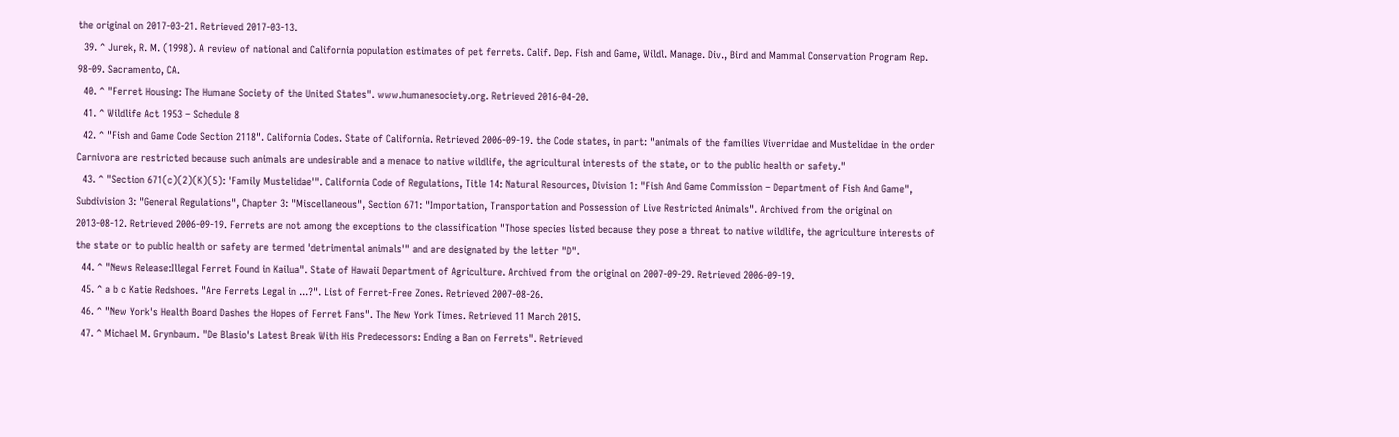the original on 2017-03-21. Retrieved 2017-03-13.
  39. ^ Jurek, R. M. (1998). A review of national and California population estimates of pet ferrets. Calif. Dep. Fish and Game, Wildl. Manage. Div., Bird and Mammal Conservation Program Rep. 98-09. Sacramento, CA.
  40. ^ "Ferret Housing: The Humane Society of the United States". www.humanesociety.org. Retrieved 2016-04-20.
  41. ^ Wildlife Act 1953 – Schedule 8
  42. ^ "Fish and Game Code Section 2118". California Codes. State of California. Retrieved 2006-09-19. the Code states, in part: "animals of the families Viverridae and Mustelidae in the order Carnivora are restricted because such animals are undesirable and a menace to native wildlife, the agricultural interests of the state, or to the public health or safety."
  43. ^ "Section 671(c)(2)(K)(5): 'Family Mustelidae'". California Code of Regulations, Title 14: Natural Resources, Division 1: "Fish And Game Commission – Department of Fish And Game", Subdivision 3: "General Regulations", Chapter 3: "Miscellaneous", Section 671: "Importation, Transportation and Possession of Live Restricted Animals". Archived from the original on 2013-08-12. Retrieved 2006-09-19. Ferrets are not among the exceptions to the classification "Those species listed because they pose a threat to native wildlife, the agriculture interests of the state or to public health or safety are termed 'detrimental animals'" and are designated by the letter "D".
  44. ^ "News Release:Illegal Ferret Found in Kailua". State of Hawaii Department of Agriculture. Archived from the original on 2007-09-29. Retrieved 2006-09-19.
  45. ^ a b c Katie Redshoes. "Are Ferrets Legal in ...?". List of Ferret-Free Zones. Retrieved 2007-08-26.
  46. ^ "New York's Health Board Dashes the Hopes of Ferret Fans". The New York Times. Retrieved 11 March 2015.
  47. ^ Michael M. Grynbaum. "De Blasio's Latest Break With His Predecessors: Ending a Ban on Ferrets". Retrieved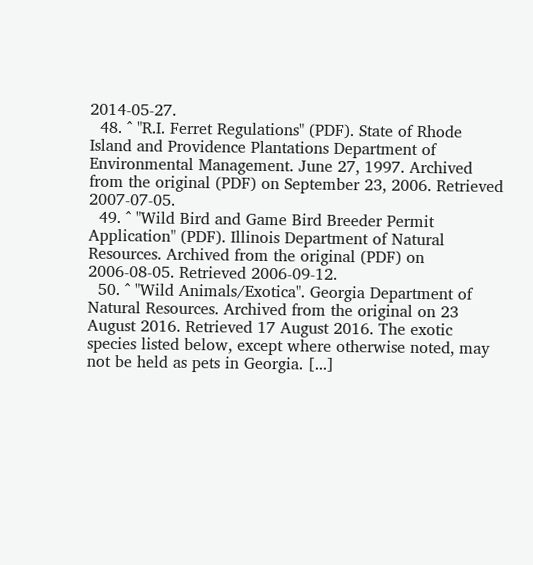2014-05-27.
  48. ^ "R.I. Ferret Regulations" (PDF). State of Rhode Island and Providence Plantations Department of Environmental Management. June 27, 1997. Archived from the original (PDF) on September 23, 2006. Retrieved 2007-07-05.
  49. ^ "Wild Bird and Game Bird Breeder Permit Application" (PDF). Illinois Department of Natural Resources. Archived from the original (PDF) on 2006-08-05. Retrieved 2006-09-12.
  50. ^ "Wild Animals/Exotica". Georgia Department of Natural Resources. Archived from the original on 23 August 2016. Retrieved 17 August 2016. The exotic species listed below, except where otherwise noted, may not be held as pets in Georgia. [...]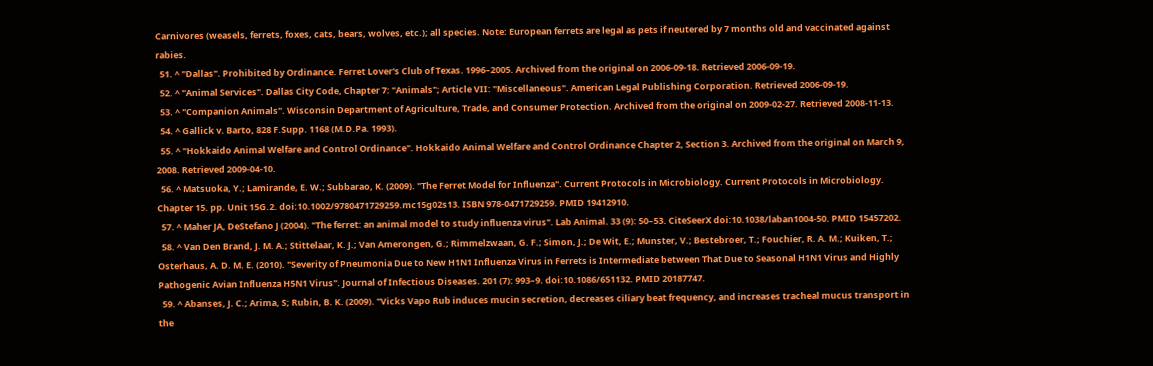Carnivores (weasels, ferrets, foxes, cats, bears, wolves, etc.); all species. Note: European ferrets are legal as pets if neutered by 7 months old and vaccinated against rabies.
  51. ^ "Dallas". Prohibited by Ordinance. Ferret Lover's Club of Texas. 1996–2005. Archived from the original on 2006-09-18. Retrieved 2006-09-19.
  52. ^ "Animal Services". Dallas City Code, Chapter 7: "Animals"; Article VII: "Miscellaneous". American Legal Publishing Corporation. Retrieved 2006-09-19.
  53. ^ "Companion Animals". Wisconsin Department of Agriculture, Trade, and Consumer Protection. Archived from the original on 2009-02-27. Retrieved 2008-11-13.
  54. ^ Gallick v. Barto, 828 F.Supp. 1168 (M.D.Pa. 1993).
  55. ^ "Hokkaido Animal Welfare and Control Ordinance". Hokkaido Animal Welfare and Control Ordinance Chapter 2, Section 3. Archived from the original on March 9, 2008. Retrieved 2009-04-10.
  56. ^ Matsuoka, Y.; Lamirande, E. W.; Subbarao, K. (2009). "The Ferret Model for Influenza". Current Protocols in Microbiology. Current Protocols in Microbiology. Chapter 15. pp. Unit 15G.2. doi:10.1002/9780471729259.mc15g02s13. ISBN 978-0471729259. PMID 19412910.
  57. ^ Maher JA, DeStefano J (2004). "The ferret: an animal model to study influenza virus". Lab Animal. 33 (9): 50–53. CiteSeerX doi:10.1038/laban1004-50. PMID 15457202.
  58. ^ Van Den Brand, J. M. A.; Stittelaar, K. J.; Van Amerongen, G.; Rimmelzwaan, G. F.; Simon, J.; De Wit, E.; Munster, V.; Bestebroer, T.; Fouchier, R. A. M.; Kuiken, T.; Osterhaus, A. D. M. E. (2010). "Severity of Pneumonia Due to New H1N1 Influenza Virus in Ferrets is Intermediate between That Due to Seasonal H1N1 Virus and Highly Pathogenic Avian Influenza H5N1 Virus". Journal of Infectious Diseases. 201 (7): 993–9. doi:10.1086/651132. PMID 20187747.
  59. ^ Abanses, J. C.; Arima, S; Rubin, B. K. (2009). "Vicks Vapo Rub induces mucin secretion, decreases ciliary beat frequency, and increases tracheal mucus transport in the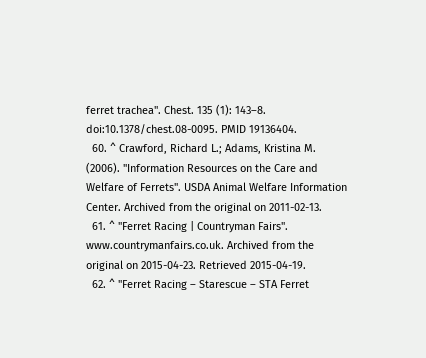ferret trachea". Chest. 135 (1): 143–8. doi:10.1378/chest.08-0095. PMID 19136404.
  60. ^ Crawford, Richard L.; Adams, Kristina M. (2006). "Information Resources on the Care and Welfare of Ferrets". USDA Animal Welfare Information Center. Archived from the original on 2011-02-13.
  61. ^ "Ferret Racing | Countryman Fairs". www.countrymanfairs.co.uk. Archived from the original on 2015-04-23. Retrieved 2015-04-19.
  62. ^ "Ferret Racing – Starescue – STA Ferret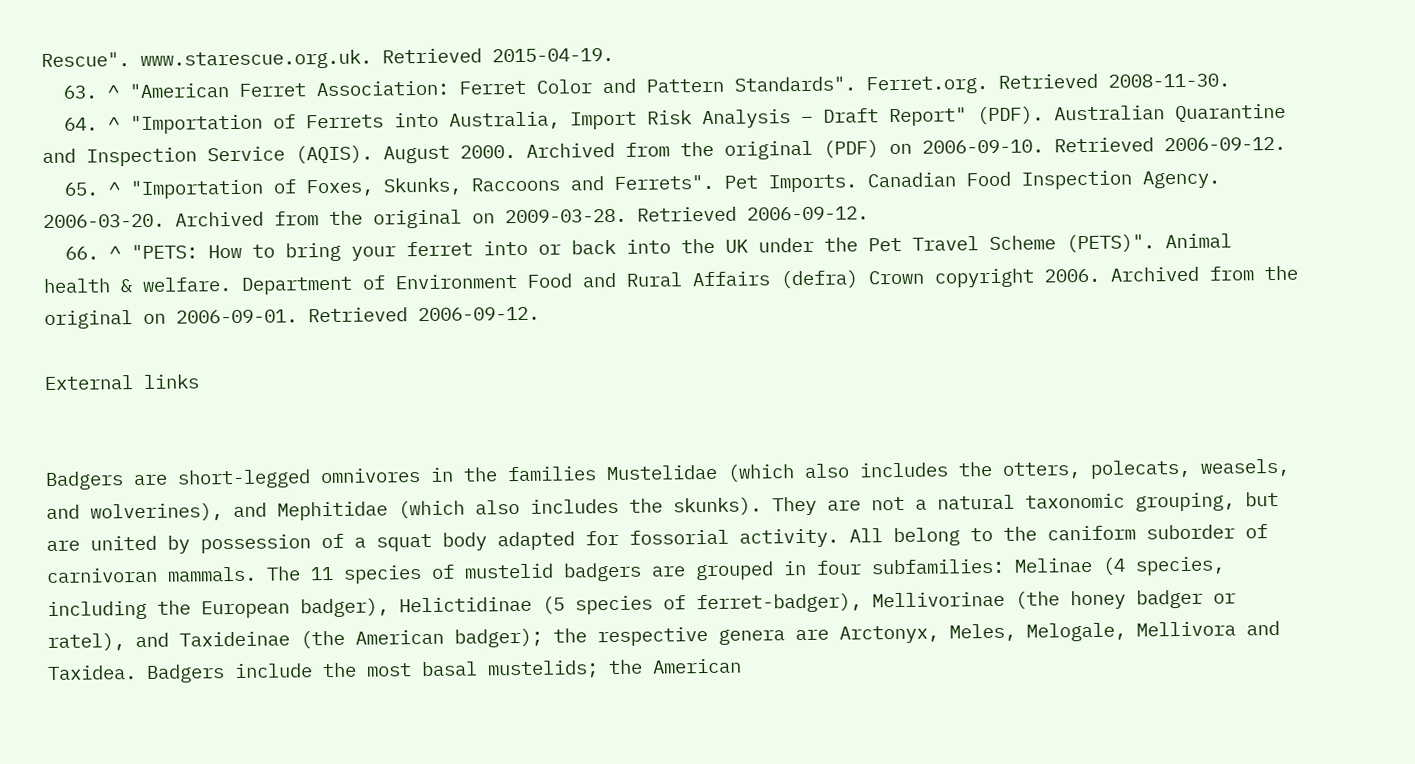Rescue". www.starescue.org.uk. Retrieved 2015-04-19.
  63. ^ "American Ferret Association: Ferret Color and Pattern Standards". Ferret.org. Retrieved 2008-11-30.
  64. ^ "Importation of Ferrets into Australia, Import Risk Analysis – Draft Report" (PDF). Australian Quarantine and Inspection Service (AQIS). August 2000. Archived from the original (PDF) on 2006-09-10. Retrieved 2006-09-12.
  65. ^ "Importation of Foxes, Skunks, Raccoons and Ferrets". Pet Imports. Canadian Food Inspection Agency. 2006-03-20. Archived from the original on 2009-03-28. Retrieved 2006-09-12.
  66. ^ "PETS: How to bring your ferret into or back into the UK under the Pet Travel Scheme (PETS)". Animal health & welfare. Department of Environment Food and Rural Affairs (defra) Crown copyright 2006. Archived from the original on 2006-09-01. Retrieved 2006-09-12.

External links


Badgers are short-legged omnivores in the families Mustelidae (which also includes the otters, polecats, weasels, and wolverines), and Mephitidae (which also includes the skunks). They are not a natural taxonomic grouping, but are united by possession of a squat body adapted for fossorial activity. All belong to the caniform suborder of carnivoran mammals. The 11 species of mustelid badgers are grouped in four subfamilies: Melinae (4 species, including the European badger), Helictidinae (5 species of ferret-badger), Mellivorinae (the honey badger or ratel), and Taxideinae (the American badger); the respective genera are Arctonyx, Meles, Melogale, Mellivora and Taxidea. Badgers include the most basal mustelids; the American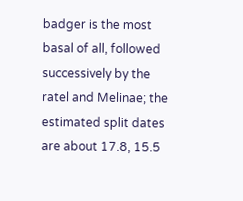badger is the most basal of all, followed successively by the ratel and Melinae; the estimated split dates are about 17.8, 15.5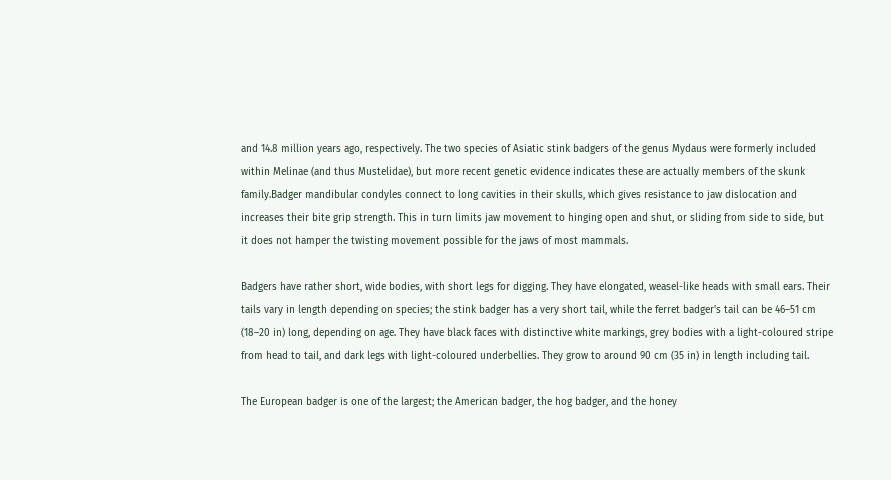and 14.8 million years ago, respectively. The two species of Asiatic stink badgers of the genus Mydaus were formerly included within Melinae (and thus Mustelidae), but more recent genetic evidence indicates these are actually members of the skunk family.Badger mandibular condyles connect to long cavities in their skulls, which gives resistance to jaw dislocation and increases their bite grip strength. This in turn limits jaw movement to hinging open and shut, or sliding from side to side, but it does not hamper the twisting movement possible for the jaws of most mammals.

Badgers have rather short, wide bodies, with short legs for digging. They have elongated, weasel-like heads with small ears. Their tails vary in length depending on species; the stink badger has a very short tail, while the ferret badger's tail can be 46–51 cm (18–20 in) long, depending on age. They have black faces with distinctive white markings, grey bodies with a light-coloured stripe from head to tail, and dark legs with light-coloured underbellies. They grow to around 90 cm (35 in) in length including tail.

The European badger is one of the largest; the American badger, the hog badger, and the honey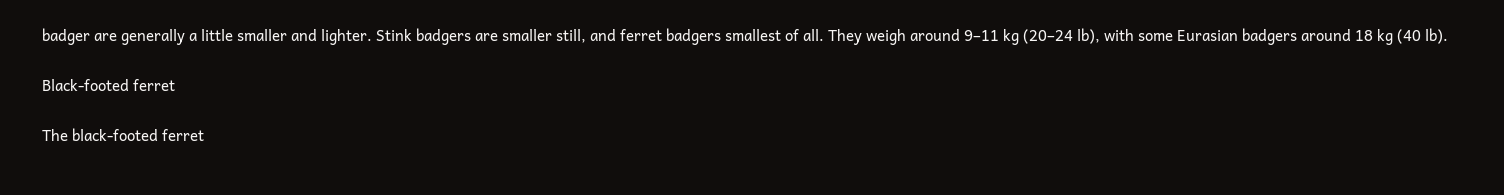badger are generally a little smaller and lighter. Stink badgers are smaller still, and ferret badgers smallest of all. They weigh around 9–11 kg (20–24 lb), with some Eurasian badgers around 18 kg (40 lb).

Black-footed ferret

The black-footed ferret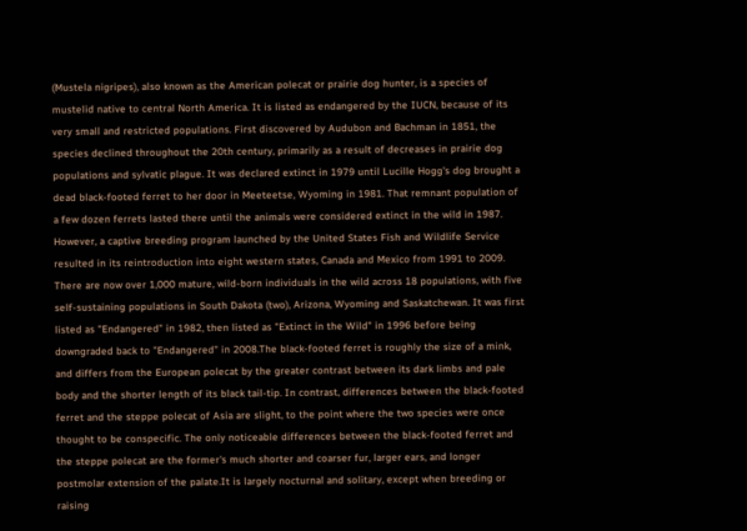(Mustela nigripes), also known as the American polecat or prairie dog hunter, is a species of mustelid native to central North America. It is listed as endangered by the IUCN, because of its very small and restricted populations. First discovered by Audubon and Bachman in 1851, the species declined throughout the 20th century, primarily as a result of decreases in prairie dog populations and sylvatic plague. It was declared extinct in 1979 until Lucille Hogg's dog brought a dead black-footed ferret to her door in Meeteetse, Wyoming in 1981. That remnant population of a few dozen ferrets lasted there until the animals were considered extinct in the wild in 1987. However, a captive breeding program launched by the United States Fish and Wildlife Service resulted in its reintroduction into eight western states, Canada and Mexico from 1991 to 2009. There are now over 1,000 mature, wild-born individuals in the wild across 18 populations, with five self-sustaining populations in South Dakota (two), Arizona, Wyoming and Saskatchewan. It was first listed as "Endangered" in 1982, then listed as "Extinct in the Wild" in 1996 before being downgraded back to "Endangered" in 2008.The black-footed ferret is roughly the size of a mink, and differs from the European polecat by the greater contrast between its dark limbs and pale body and the shorter length of its black tail-tip. In contrast, differences between the black-footed ferret and the steppe polecat of Asia are slight, to the point where the two species were once thought to be conspecific. The only noticeable differences between the black-footed ferret and the steppe polecat are the former's much shorter and coarser fur, larger ears, and longer postmolar extension of the palate.It is largely nocturnal and solitary, except when breeding or raising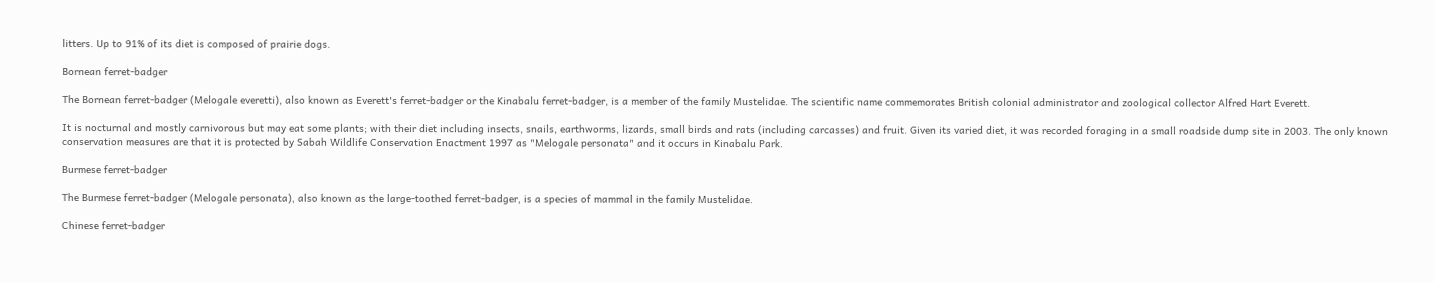litters. Up to 91% of its diet is composed of prairie dogs.

Bornean ferret-badger

The Bornean ferret-badger (Melogale everetti), also known as Everett's ferret-badger or the Kinabalu ferret-badger, is a member of the family Mustelidae. The scientific name commemorates British colonial administrator and zoological collector Alfred Hart Everett.

It is nocturnal and mostly carnivorous but may eat some plants; with their diet including insects, snails, earthworms, lizards, small birds and rats (including carcasses) and fruit. Given its varied diet, it was recorded foraging in a small roadside dump site in 2003. The only known conservation measures are that it is protected by Sabah Wildlife Conservation Enactment 1997 as "Melogale personata" and it occurs in Kinabalu Park.

Burmese ferret-badger

The Burmese ferret-badger (Melogale personata), also known as the large-toothed ferret-badger, is a species of mammal in the family Mustelidae.

Chinese ferret-badger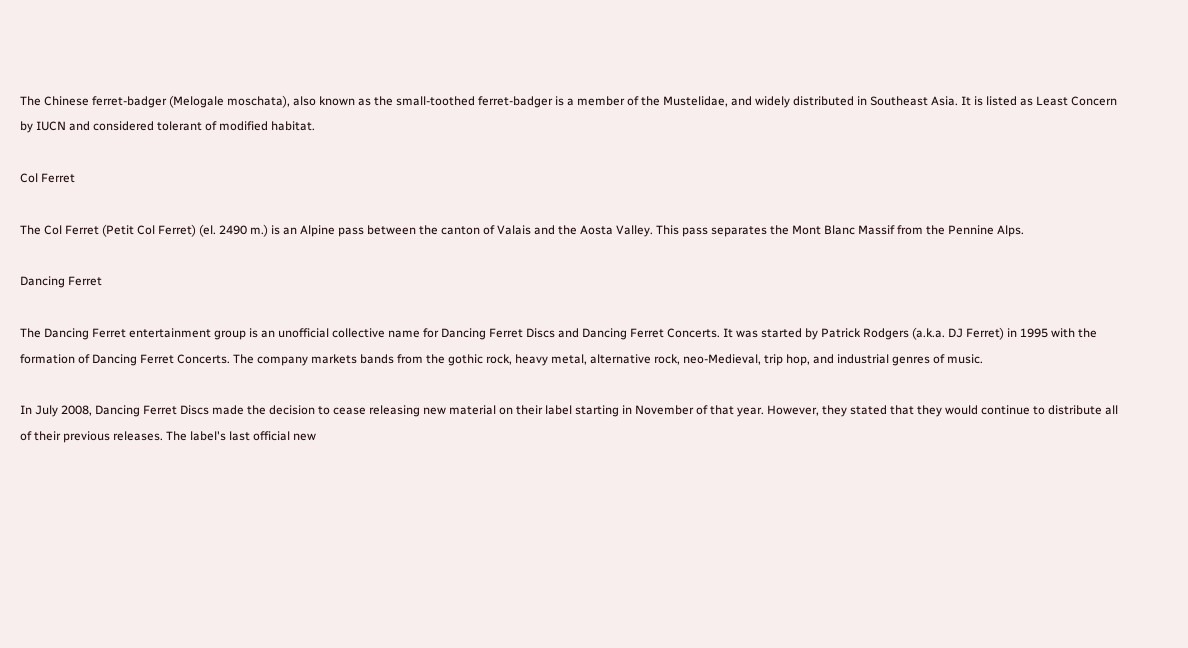The Chinese ferret-badger (Melogale moschata), also known as the small-toothed ferret-badger is a member of the Mustelidae, and widely distributed in Southeast Asia. It is listed as Least Concern by IUCN and considered tolerant of modified habitat.

Col Ferret

The Col Ferret (Petit Col Ferret) (el. 2490 m.) is an Alpine pass between the canton of Valais and the Aosta Valley. This pass separates the Mont Blanc Massif from the Pennine Alps.

Dancing Ferret

The Dancing Ferret entertainment group is an unofficial collective name for Dancing Ferret Discs and Dancing Ferret Concerts. It was started by Patrick Rodgers (a.k.a. DJ Ferret) in 1995 with the formation of Dancing Ferret Concerts. The company markets bands from the gothic rock, heavy metal, alternative rock, neo-Medieval, trip hop, and industrial genres of music.

In July 2008, Dancing Ferret Discs made the decision to cease releasing new material on their label starting in November of that year. However, they stated that they would continue to distribute all of their previous releases. The label's last official new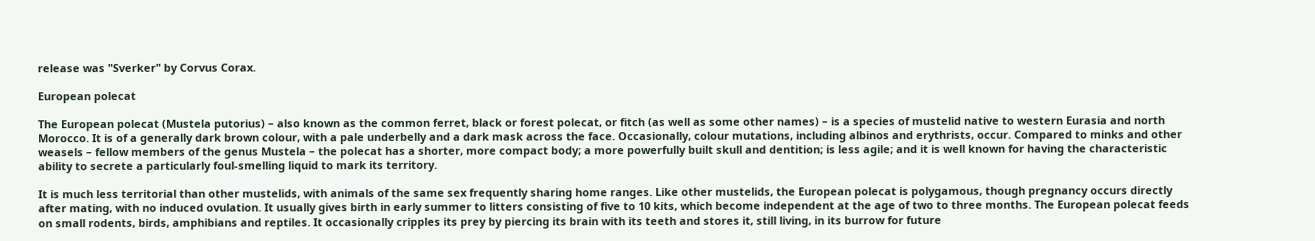release was "Sverker" by Corvus Corax.

European polecat

The European polecat (Mustela putorius) – also known as the common ferret, black or forest polecat, or fitch (as well as some other names) – is a species of mustelid native to western Eurasia and north Morocco. It is of a generally dark brown colour, with a pale underbelly and a dark mask across the face. Occasionally, colour mutations, including albinos and erythrists, occur. Compared to minks and other weasels – fellow members of the genus Mustela – the polecat has a shorter, more compact body; a more powerfully built skull and dentition; is less agile; and it is well known for having the characteristic ability to secrete a particularly foul-smelling liquid to mark its territory.

It is much less territorial than other mustelids, with animals of the same sex frequently sharing home ranges. Like other mustelids, the European polecat is polygamous, though pregnancy occurs directly after mating, with no induced ovulation. It usually gives birth in early summer to litters consisting of five to 10 kits, which become independent at the age of two to three months. The European polecat feeds on small rodents, birds, amphibians and reptiles. It occasionally cripples its prey by piercing its brain with its teeth and stores it, still living, in its burrow for future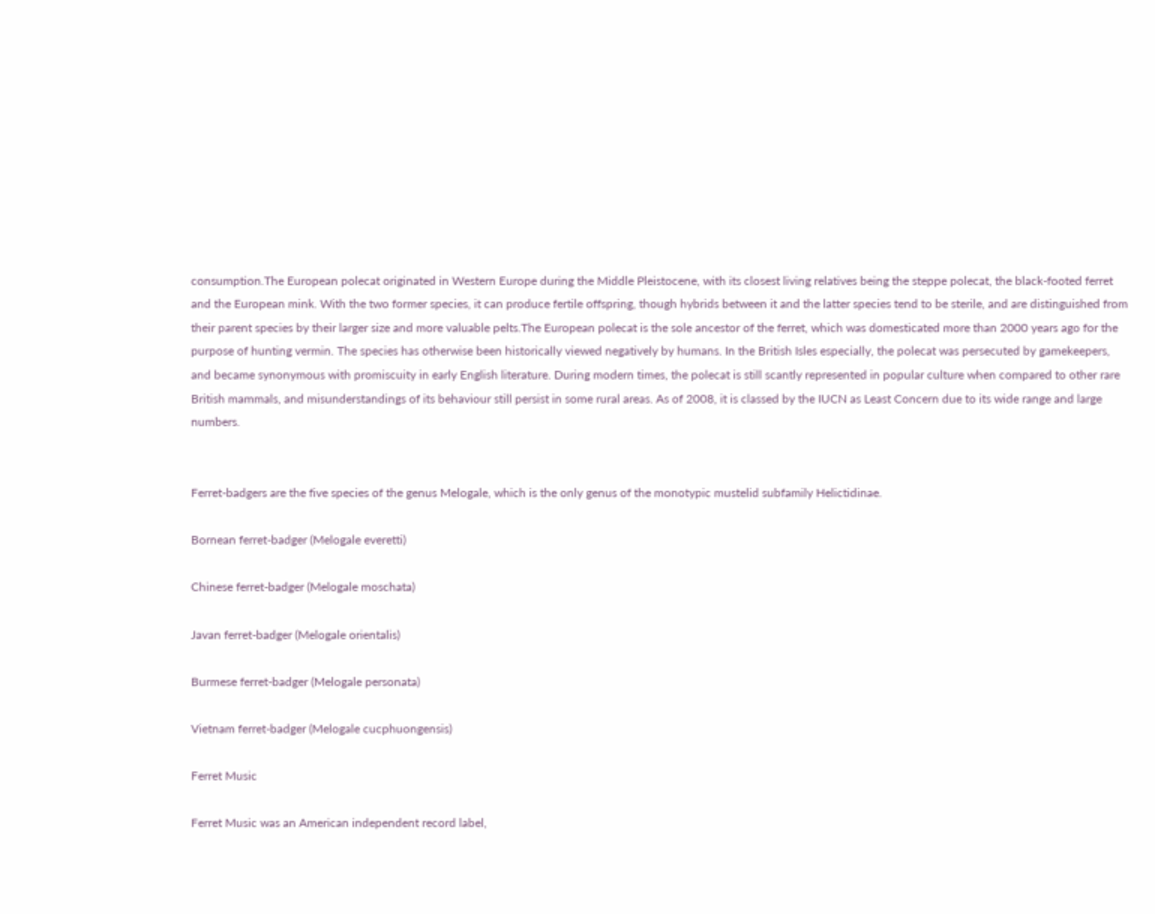consumption.The European polecat originated in Western Europe during the Middle Pleistocene, with its closest living relatives being the steppe polecat, the black-footed ferret and the European mink. With the two former species, it can produce fertile offspring, though hybrids between it and the latter species tend to be sterile, and are distinguished from their parent species by their larger size and more valuable pelts.The European polecat is the sole ancestor of the ferret, which was domesticated more than 2000 years ago for the purpose of hunting vermin. The species has otherwise been historically viewed negatively by humans. In the British Isles especially, the polecat was persecuted by gamekeepers, and became synonymous with promiscuity in early English literature. During modern times, the polecat is still scantly represented in popular culture when compared to other rare British mammals, and misunderstandings of its behaviour still persist in some rural areas. As of 2008, it is classed by the IUCN as Least Concern due to its wide range and large numbers.


Ferret-badgers are the five species of the genus Melogale, which is the only genus of the monotypic mustelid subfamily Helictidinae.

Bornean ferret-badger (Melogale everetti)

Chinese ferret-badger (Melogale moschata)

Javan ferret-badger (Melogale orientalis)

Burmese ferret-badger (Melogale personata)

Vietnam ferret-badger (Melogale cucphuongensis)

Ferret Music

Ferret Music was an American independent record label,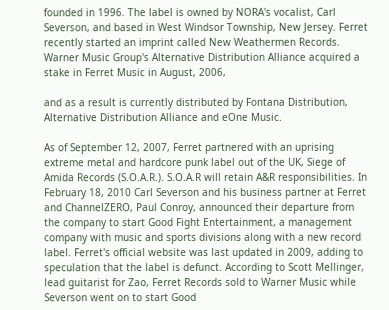founded in 1996. The label is owned by NORA's vocalist, Carl Severson, and based in West Windsor Township, New Jersey. Ferret recently started an imprint called New Weathermen Records. Warner Music Group's Alternative Distribution Alliance acquired a stake in Ferret Music in August, 2006,

and as a result is currently distributed by Fontana Distribution, Alternative Distribution Alliance and eOne Music.

As of September 12, 2007, Ferret partnered with an uprising extreme metal and hardcore punk label out of the UK, Siege of Amida Records (S.O.A.R.). S.O.A.R will retain A&R responsibilities. In February 18, 2010 Carl Severson and his business partner at Ferret and ChannelZERO, Paul Conroy, announced their departure from the company to start Good Fight Entertainment, a management company with music and sports divisions along with a new record label. Ferret's official website was last updated in 2009, adding to speculation that the label is defunct. According to Scott Mellinger, lead guitarist for Zao, Ferret Records sold to Warner Music while Severson went on to start Good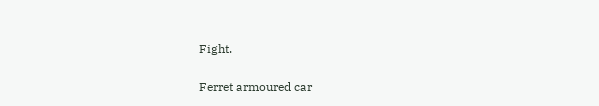Fight.

Ferret armoured car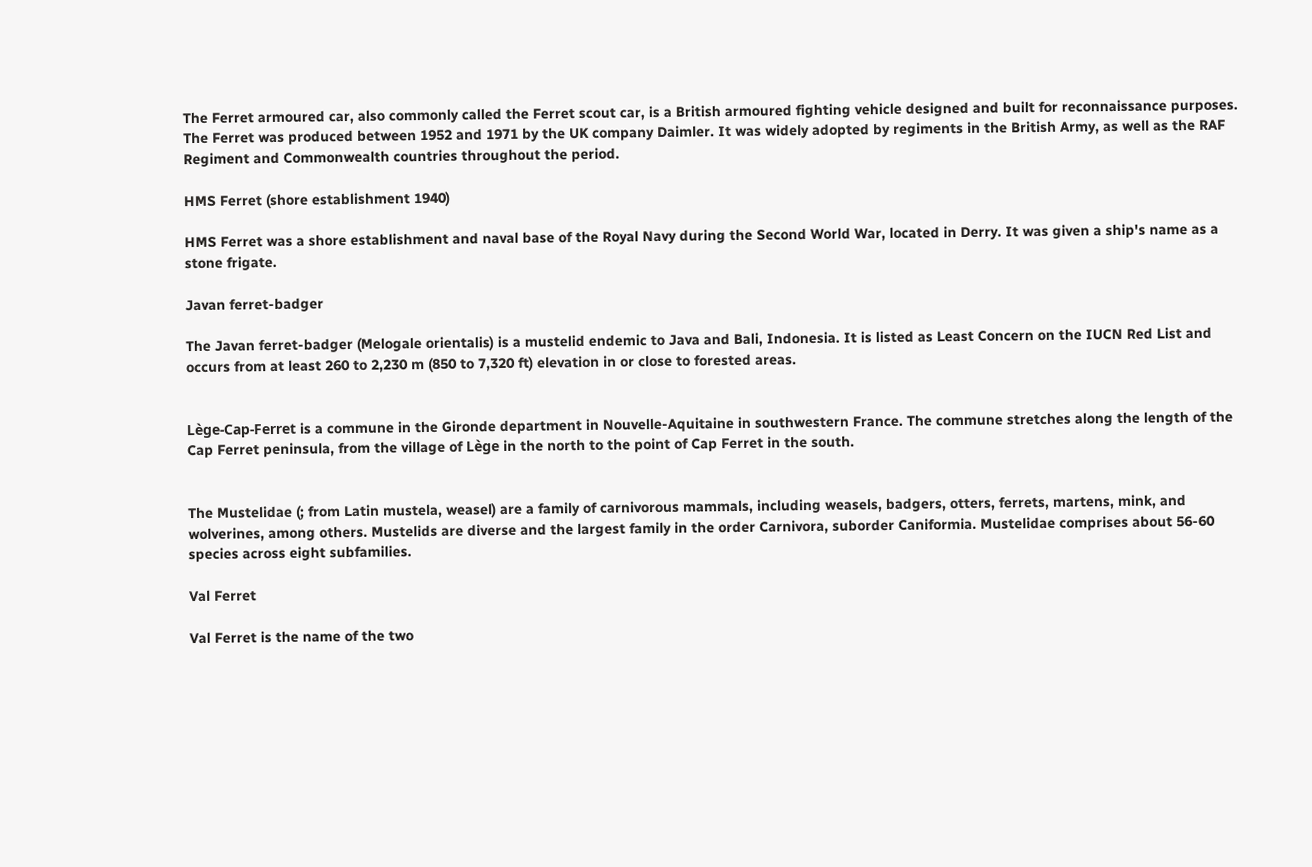The Ferret armoured car, also commonly called the Ferret scout car, is a British armoured fighting vehicle designed and built for reconnaissance purposes. The Ferret was produced between 1952 and 1971 by the UK company Daimler. It was widely adopted by regiments in the British Army, as well as the RAF Regiment and Commonwealth countries throughout the period.

HMS Ferret (shore establishment 1940)

HMS Ferret was a shore establishment and naval base of the Royal Navy during the Second World War, located in Derry. It was given a ship's name as a stone frigate.

Javan ferret-badger

The Javan ferret-badger (Melogale orientalis) is a mustelid endemic to Java and Bali, Indonesia. It is listed as Least Concern on the IUCN Red List and occurs from at least 260 to 2,230 m (850 to 7,320 ft) elevation in or close to forested areas.


Lège-Cap-Ferret is a commune in the Gironde department in Nouvelle-Aquitaine in southwestern France. The commune stretches along the length of the Cap Ferret peninsula, from the village of Lège in the north to the point of Cap Ferret in the south.


The Mustelidae (; from Latin mustela, weasel) are a family of carnivorous mammals, including weasels, badgers, otters, ferrets, martens, mink, and wolverines, among others. Mustelids are diverse and the largest family in the order Carnivora, suborder Caniformia. Mustelidae comprises about 56-60 species across eight subfamilies.

Val Ferret

Val Ferret is the name of the two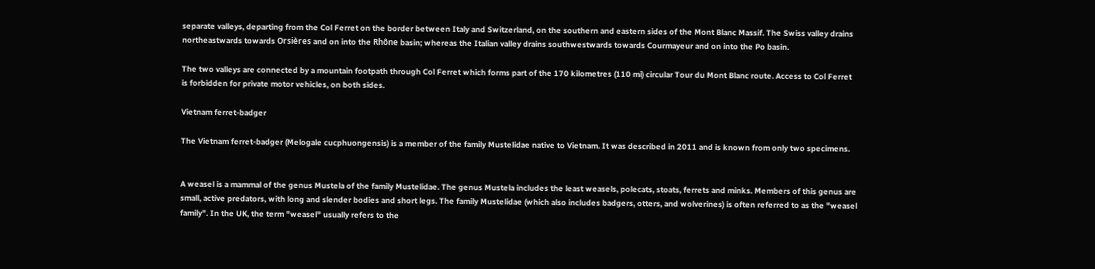separate valleys, departing from the Col Ferret on the border between Italy and Switzerland, on the southern and eastern sides of the Mont Blanc Massif. The Swiss valley drains northeastwards towards Orsières and on into the Rhône basin; whereas the Italian valley drains southwestwards towards Courmayeur and on into the Po basin.

The two valleys are connected by a mountain footpath through Col Ferret which forms part of the 170 kilometres (110 mi) circular Tour du Mont Blanc route. Access to Col Ferret is forbidden for private motor vehicles, on both sides.

Vietnam ferret-badger

The Vietnam ferret-badger (Melogale cucphuongensis) is a member of the family Mustelidae native to Vietnam. It was described in 2011 and is known from only two specimens.


A weasel is a mammal of the genus Mustela of the family Mustelidae. The genus Mustela includes the least weasels, polecats, stoats, ferrets and minks. Members of this genus are small, active predators, with long and slender bodies and short legs. The family Mustelidae (which also includes badgers, otters, and wolverines) is often referred to as the "weasel family". In the UK, the term "weasel" usually refers to the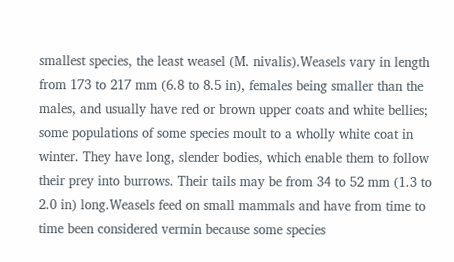smallest species, the least weasel (M. nivalis).Weasels vary in length from 173 to 217 mm (6.8 to 8.5 in), females being smaller than the males, and usually have red or brown upper coats and white bellies; some populations of some species moult to a wholly white coat in winter. They have long, slender bodies, which enable them to follow their prey into burrows. Their tails may be from 34 to 52 mm (1.3 to 2.0 in) long.Weasels feed on small mammals and have from time to time been considered vermin because some species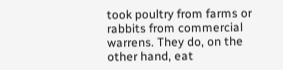took poultry from farms or rabbits from commercial warrens. They do, on the other hand, eat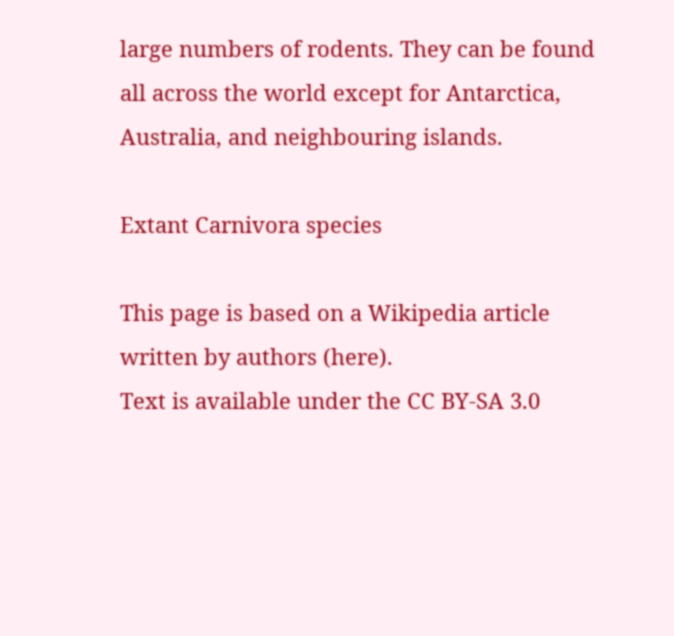large numbers of rodents. They can be found all across the world except for Antarctica, Australia, and neighbouring islands.

Extant Carnivora species

This page is based on a Wikipedia article written by authors (here).
Text is available under the CC BY-SA 3.0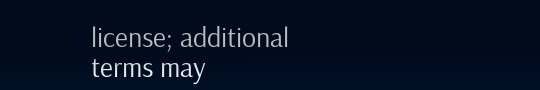license; additional terms may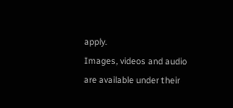apply.
Images, videos and audio are available under their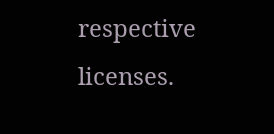respective licenses.